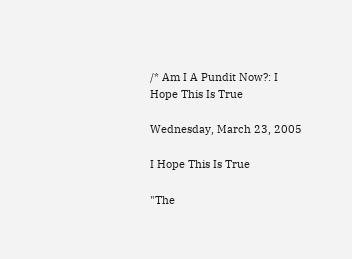/* Am I A Pundit Now?: I Hope This Is True

Wednesday, March 23, 2005

I Hope This Is True

"The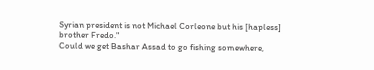Syrian president is not Michael Corleone but his [hapless] brother Fredo."
Could we get Bashar Assad to go fishing somewhere,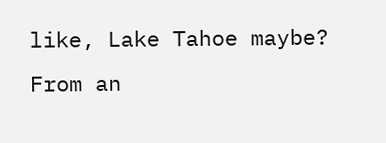like, Lake Tahoe maybe? From an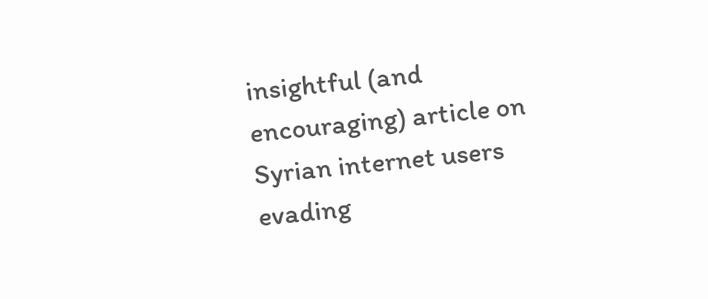insightful (and encouraging) article on Syrian internet users evading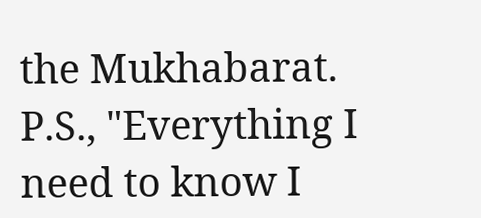the Mukhabarat. P.S., "Everything I need to know I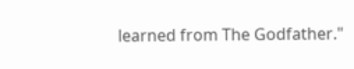learned from The Godfather."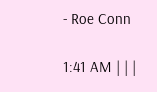- Roe Conn

1:41 AM | | |